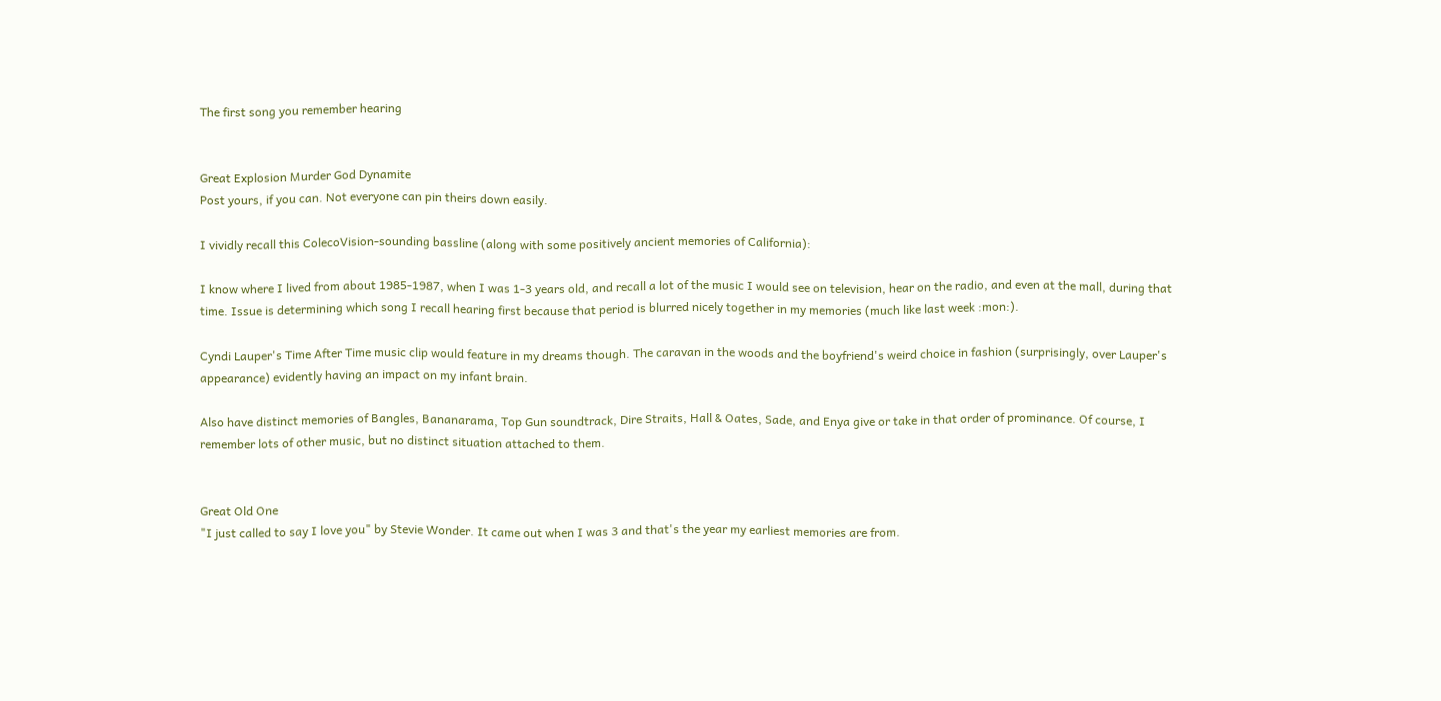The first song you remember hearing


Great Explosion Murder God Dynamite
Post yours, if you can. Not everyone can pin theirs down easily.

I vividly recall this ColecoVision-sounding bassline (along with some positively ancient memories of California):

I know where I lived from about 1985-1987, when I was 1-3 years old, and recall a lot of the music I would see on television, hear on the radio, and even at the mall, during that time. Issue is determining which song I recall hearing first because that period is blurred nicely together in my memories (much like last week :mon:).

Cyndi Lauper's Time After Time music clip would feature in my dreams though. The caravan in the woods and the boyfriend's weird choice in fashion (surprisingly, over Lauper's appearance) evidently having an impact on my infant brain.

Also have distinct memories of Bangles, Bananarama, Top Gun soundtrack, Dire Straits, Hall & Oates, Sade, and Enya give or take in that order of prominance. Of course, I remember lots of other music, but no distinct situation attached to them.


Great Old One
"I just called to say I love you" by Stevie Wonder. It came out when I was 3 and that's the year my earliest memories are from.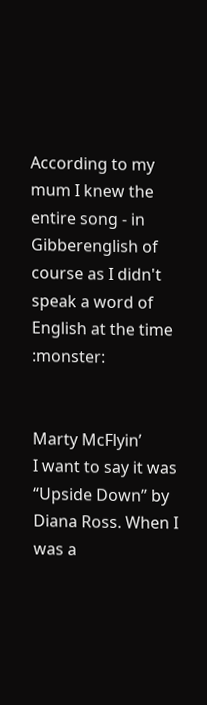According to my mum I knew the entire song - in Gibberenglish of course as I didn't speak a word of English at the time :monster:


Marty McFlyin’
I want to say it was “Upside Down” by Diana Ross. When I was a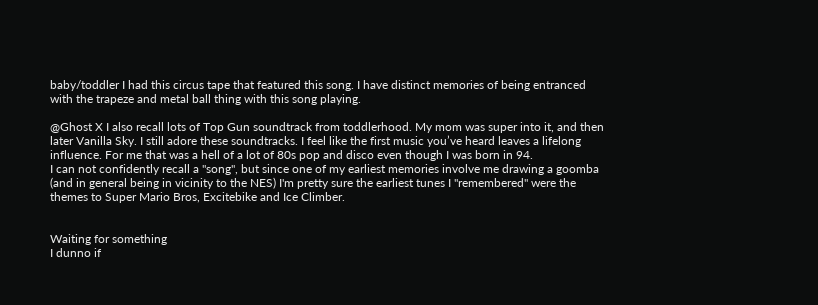baby/toddler I had this circus tape that featured this song. I have distinct memories of being entranced with the trapeze and metal ball thing with this song playing.

@Ghost X I also recall lots of Top Gun soundtrack from toddlerhood. My mom was super into it, and then later Vanilla Sky. I still adore these soundtracks. I feel like the first music you’ve heard leaves a lifelong influence. For me that was a hell of a lot of 80s pop and disco even though I was born in 94.
I can not confidently recall a "song", but since one of my earliest memories involve me drawing a goomba (and in general being in vicinity to the NES) I'm pretty sure the earliest tunes I "remembered" were the themes to Super Mario Bros, Excitebike and Ice Climber.


Waiting for something
I dunno if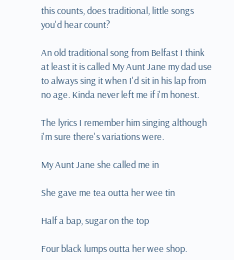this counts, does traditional, little songs you'd hear count?

An old traditional song from Belfast I think at least it is called My Aunt Jane my dad use to always sing it when I'd sit in his lap from no age. Kinda never left me if i'm honest.

The lyrics I remember him singing although i'm sure there's variations were.

My Aunt Jane she called me in

She gave me tea outta her wee tin

Half a bap, sugar on the top

Four black lumps outta her wee shop.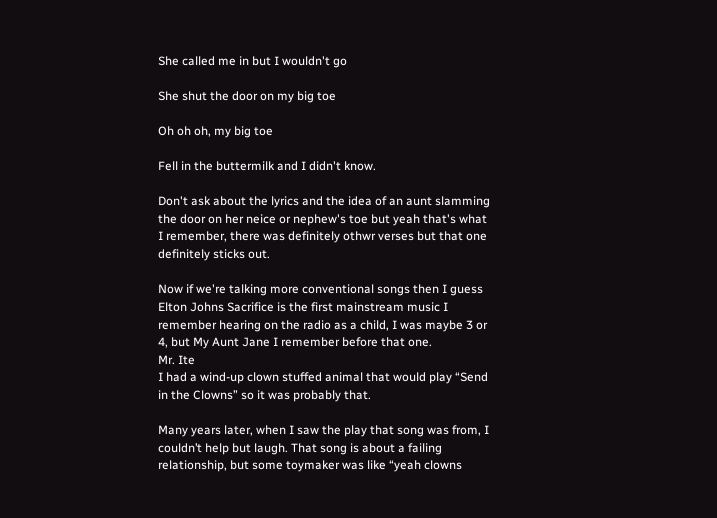She called me in but I wouldn't go

She shut the door on my big toe

Oh oh oh, my big toe

Fell in the buttermilk and I didn't know.

Don't ask about the lyrics and the idea of an aunt slamming the door on her neice or nephew's toe but yeah that's what I remember, there was definitely othwr verses but that one definitely sticks out.

Now if we're talking more conventional songs then I guess Elton Johns Sacrifice is the first mainstream music I remember hearing on the radio as a child, I was maybe 3 or 4, but My Aunt Jane I remember before that one.
Mr. Ite
I had a wind-up clown stuffed animal that would play “Send in the Clowns” so it was probably that.

Many years later, when I saw the play that song was from, I couldn’t help but laugh. That song is about a failing relationship, but some toymaker was like “yeah clowns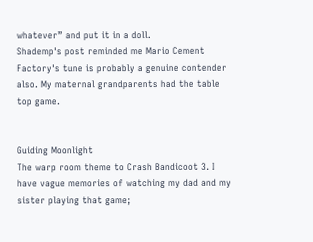whatever” and put it in a doll.
Shademp's post reminded me Mario Cement Factory's tune is probably a genuine contender also. My maternal grandparents had the table top game.


Guiding Moonlight
The warp room theme to Crash Bandicoot 3. I have vague memories of watching my dad and my sister playing that game;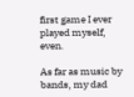first game I ever played myself, even.

As far as music by bands, my dad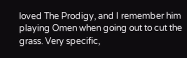loved The Prodigy, and I remember him playing Omen when going out to cut the grass. Very specific,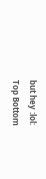but hey :lol:
Top Bottom